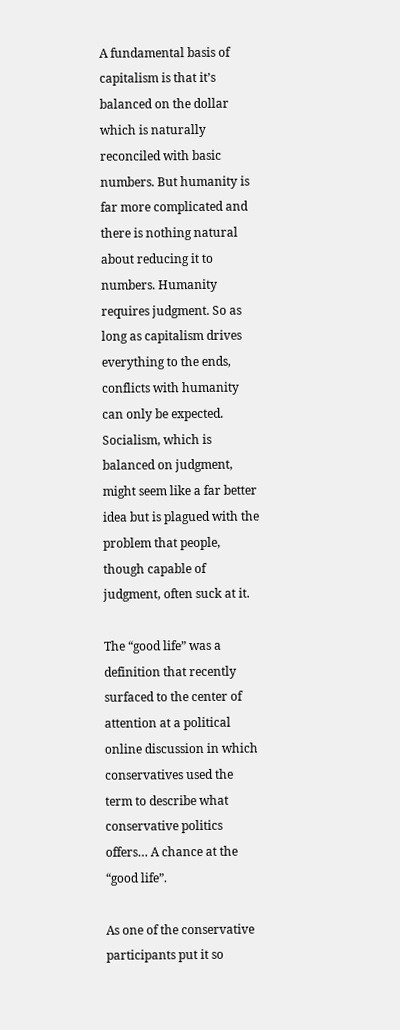A fundamental basis of capitalism is that it’s balanced on the dollar which is naturally reconciled with basic numbers. But humanity is far more complicated and there is nothing natural about reducing it to numbers. Humanity requires judgment. So as long as capitalism drives everything to the ends, conflicts with humanity can only be expected.  Socialism, which is balanced on judgment, might seem like a far better idea but is plagued with the problem that people, though capable of judgment, often suck at it.

The “good life” was a definition that recently surfaced to the center of attention at a political online discussion in which conservatives used the term to describe what conservative politics offers… A chance at the “good life”.

As one of the conservative participants put it so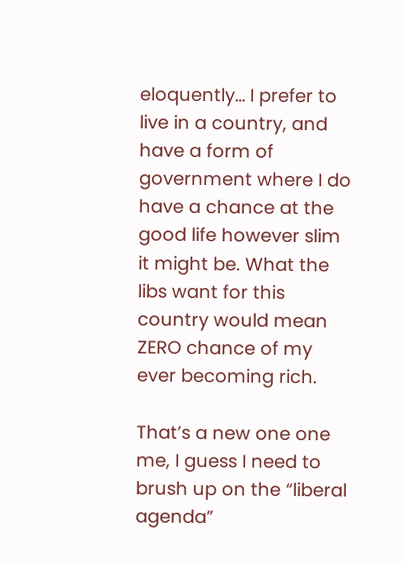eloquently… I prefer to live in a country, and have a form of government where I do have a chance at the good life however slim it might be. What the libs want for this country would mean ZERO chance of my ever becoming rich.

That’s a new one one me, I guess I need to brush up on the “liberal agenda”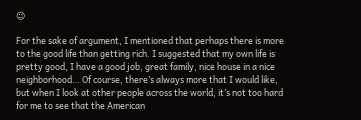😉

For the sake of argument, I mentioned that perhaps there is more to the good life than getting rich. I suggested that my own life is pretty good, I have a good job, great family, nice house in a nice neighborhood… Of course, there’s always more that I would like, but when I look at other people across the world, it’s not too hard for me to see that the American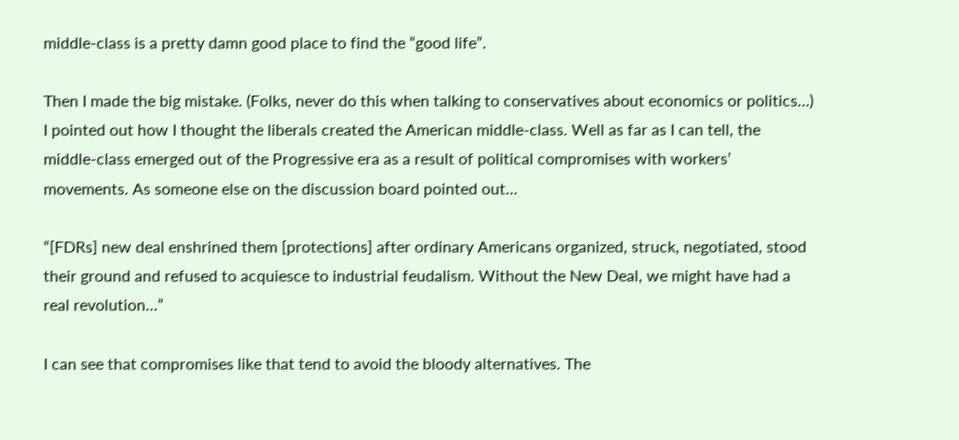middle-class is a pretty damn good place to find the “good life”.

Then I made the big mistake. (Folks, never do this when talking to conservatives about economics or politics…) I pointed out how I thought the liberals created the American middle-class. Well as far as I can tell, the middle-class emerged out of the Progressive era as a result of political compromises with workers’ movements. As someone else on the discussion board pointed out…

“[FDRs] new deal enshrined them [protections] after ordinary Americans organized, struck, negotiated, stood their ground and refused to acquiesce to industrial feudalism. Without the New Deal, we might have had a real revolution…”

I can see that compromises like that tend to avoid the bloody alternatives. The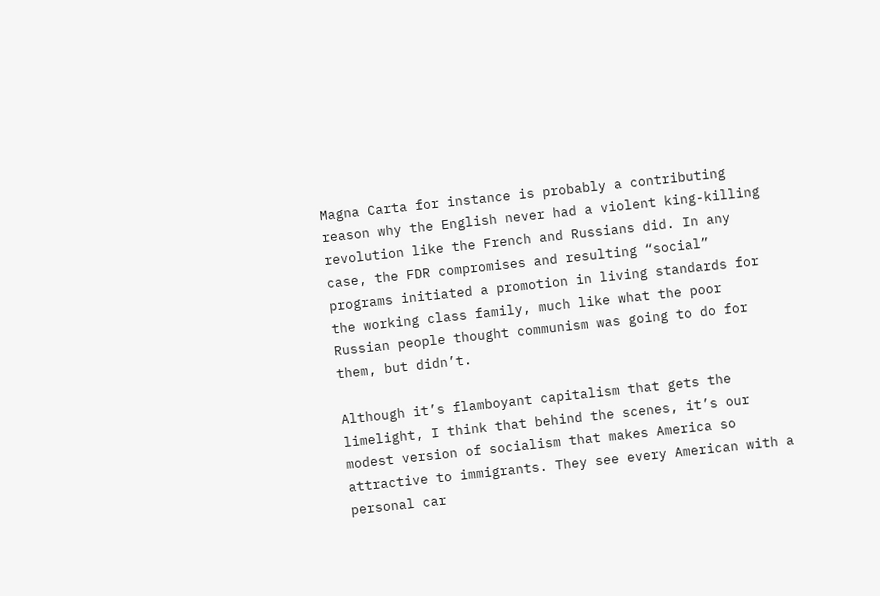Magna Carta for instance is probably a contributing reason why the English never had a violent king-killing revolution like the French and Russians did. In any case, the FDR compromises and resulting “social” programs initiated a promotion in living standards for the working class family, much like what the poor Russian people thought communism was going to do for them, but didn’t.

Although it’s flamboyant capitalism that gets the limelight, I think that behind the scenes, it’s our modest version of socialism that makes America so attractive to immigrants. They see every American with a personal car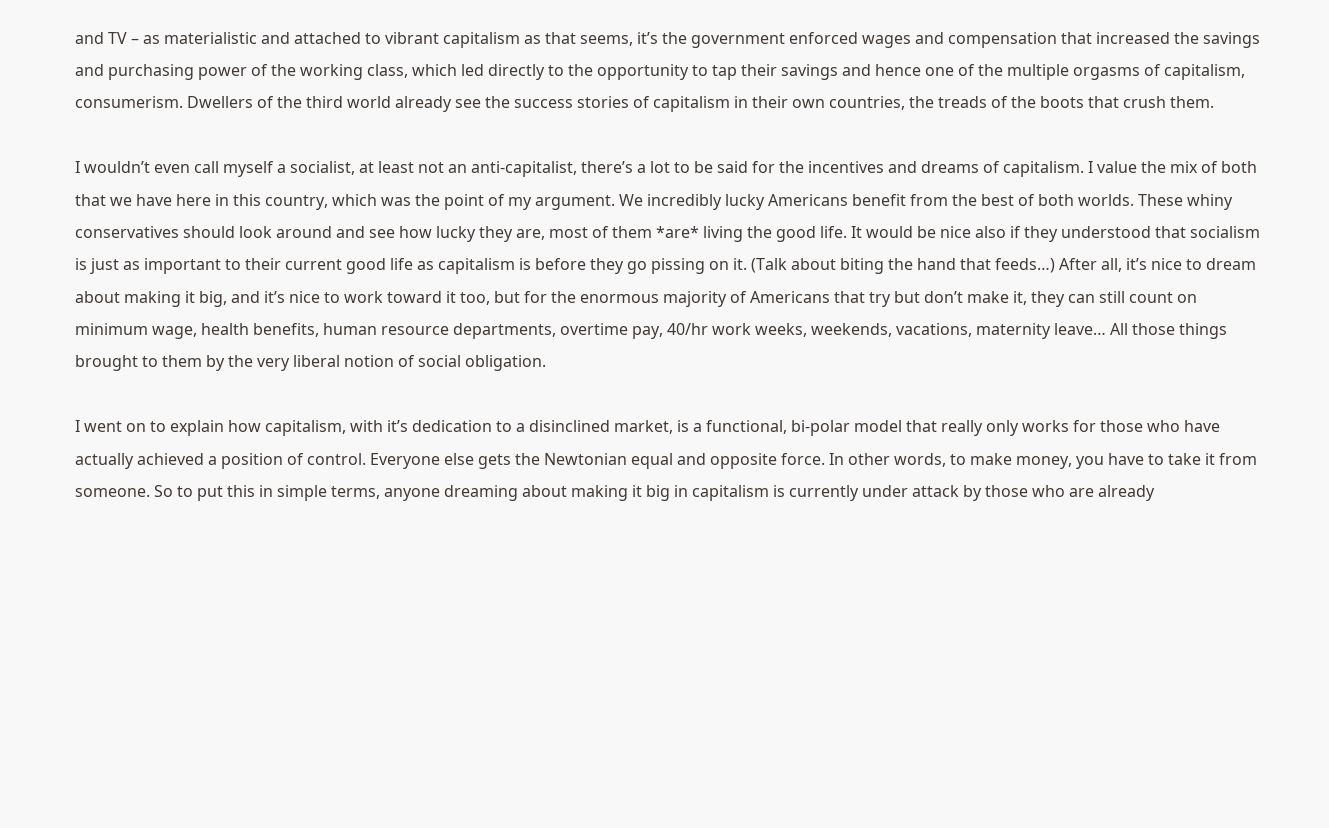and TV – as materialistic and attached to vibrant capitalism as that seems, it’s the government enforced wages and compensation that increased the savings and purchasing power of the working class, which led directly to the opportunity to tap their savings and hence one of the multiple orgasms of capitalism, consumerism. Dwellers of the third world already see the success stories of capitalism in their own countries, the treads of the boots that crush them.

I wouldn’t even call myself a socialist, at least not an anti-capitalist, there’s a lot to be said for the incentives and dreams of capitalism. I value the mix of both that we have here in this country, which was the point of my argument. We incredibly lucky Americans benefit from the best of both worlds. These whiny conservatives should look around and see how lucky they are, most of them *are* living the good life. It would be nice also if they understood that socialism is just as important to their current good life as capitalism is before they go pissing on it. (Talk about biting the hand that feeds…) After all, it’s nice to dream about making it big, and it’s nice to work toward it too, but for the enormous majority of Americans that try but don’t make it, they can still count on minimum wage, health benefits, human resource departments, overtime pay, 40/hr work weeks, weekends, vacations, maternity leave… All those things brought to them by the very liberal notion of social obligation.

I went on to explain how capitalism, with it’s dedication to a disinclined market, is a functional, bi-polar model that really only works for those who have actually achieved a position of control. Everyone else gets the Newtonian equal and opposite force. In other words, to make money, you have to take it from someone. So to put this in simple terms, anyone dreaming about making it big in capitalism is currently under attack by those who are already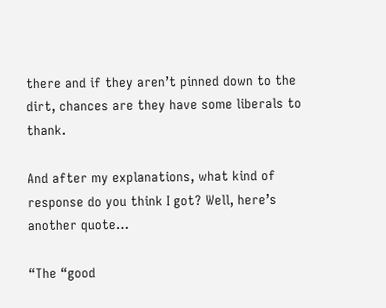there and if they aren’t pinned down to the dirt, chances are they have some liberals to thank.

And after my explanations, what kind of response do you think I got? Well, here’s another quote…

“The “good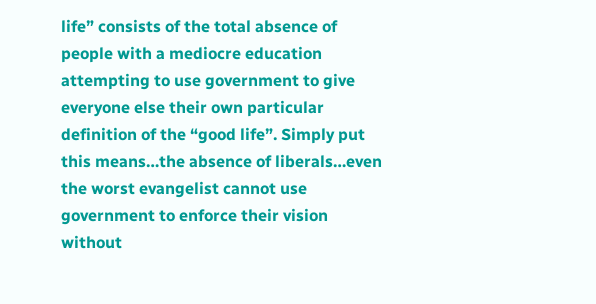life” consists of the total absence of people with a mediocre education attempting to use government to give everyone else their own particular definition of the “good life”. Simply put this means…the absence of liberals…even the worst evangelist cannot use government to enforce their vision without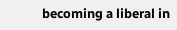becoming a liberal in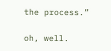the process.”

oh, well.